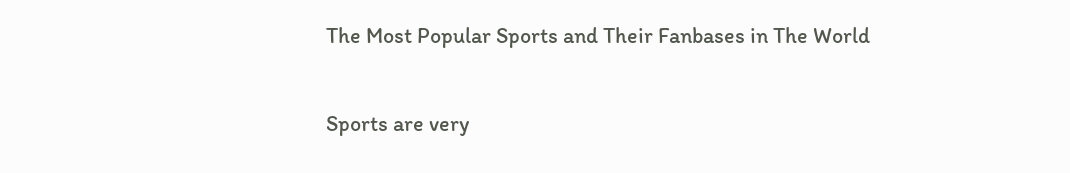The Most Popular Sports and Their Fanbases in The World

Sports are very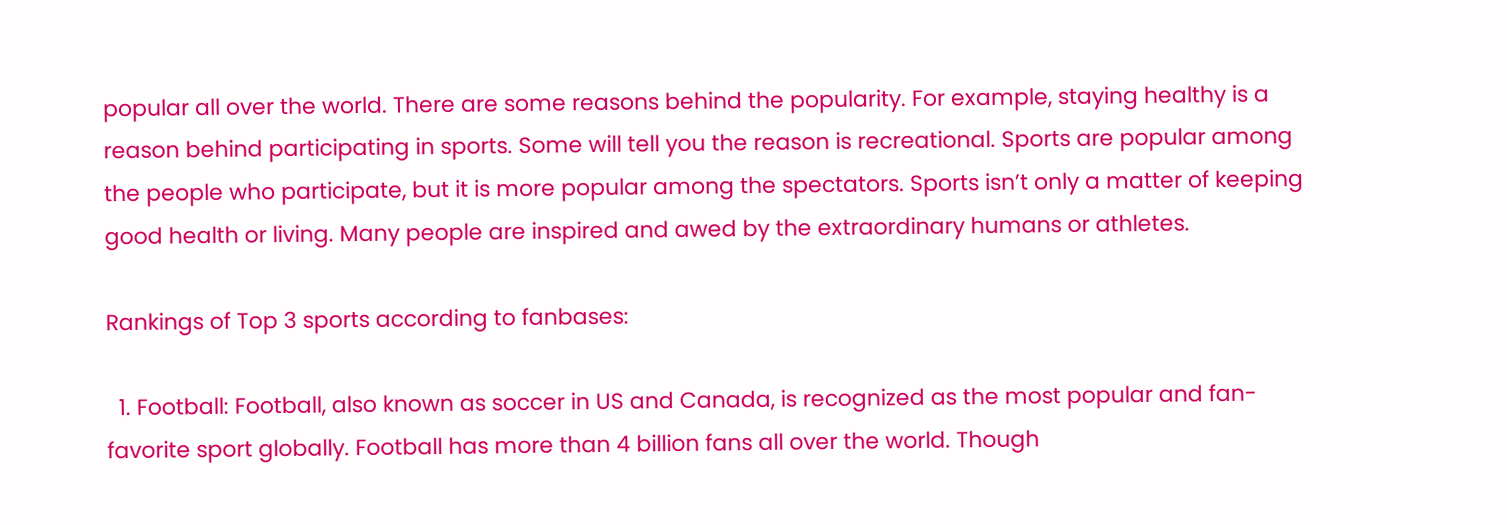popular all over the world. There are some reasons behind the popularity. For example, staying healthy is a reason behind participating in sports. Some will tell you the reason is recreational. Sports are popular among the people who participate, but it is more popular among the spectators. Sports isn’t only a matter of keeping good health or living. Many people are inspired and awed by the extraordinary humans or athletes.

Rankings of Top 3 sports according to fanbases:

  1. Football: Football, also known as soccer in US and Canada, is recognized as the most popular and fan-favorite sport globally. Football has more than 4 billion fans all over the world. Though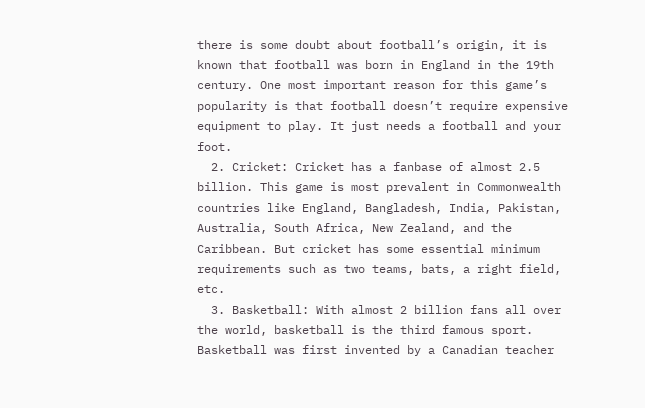there is some doubt about football’s origin, it is known that football was born in England in the 19th century. One most important reason for this game’s popularity is that football doesn’t require expensive equipment to play. It just needs a football and your foot.
  2. Cricket: Cricket has a fanbase of almost 2.5 billion. This game is most prevalent in Commonwealth countries like England, Bangladesh, India, Pakistan, Australia, South Africa, New Zealand, and the Caribbean. But cricket has some essential minimum requirements such as two teams, bats, a right field, etc.
  3. Basketball: With almost 2 billion fans all over the world, basketball is the third famous sport. Basketball was first invented by a Canadian teacher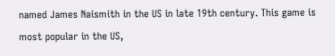named James Naismith in the US in late 19th century. This game is most popular in the US,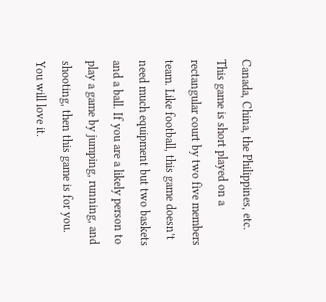Canada, China, the Philippines, etc. This game is short played on a rectangular court by two five members team. Like football, this game doesn’t need much equipment but two baskets and a ball. If you are a likely person to play a game by jumping, running, and shooting, then this game is for you. You will love it.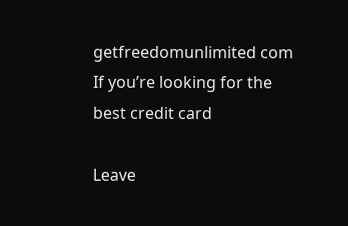getfreedomunlimited com If you’re looking for the best credit card

Leave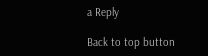a Reply

Back to top button